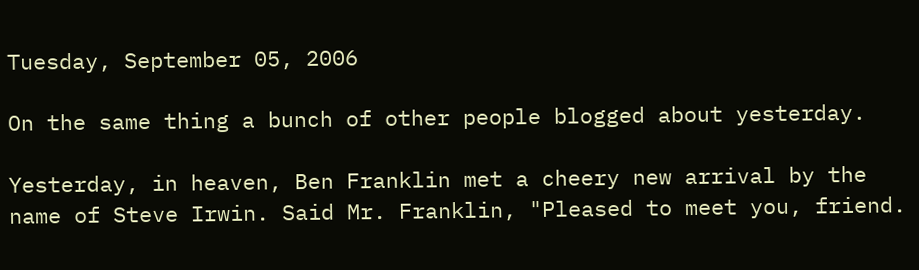Tuesday, September 05, 2006

On the same thing a bunch of other people blogged about yesterday.

Yesterday, in heaven, Ben Franklin met a cheery new arrival by the name of Steve Irwin. Said Mr. Franklin, "Pleased to meet you, friend.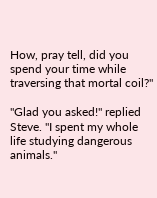How, pray tell, did you spend your time while traversing that mortal coil?"

"Glad you asked!" replied Steve. "I spent my whole life studying dangerous animals."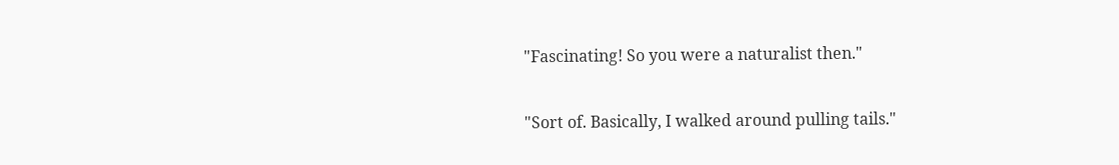"Fascinating! So you were a naturalist then."

"Sort of. Basically, I walked around pulling tails."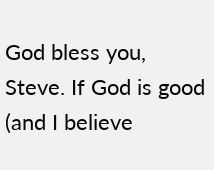God bless you, Steve. If God is good (and I believe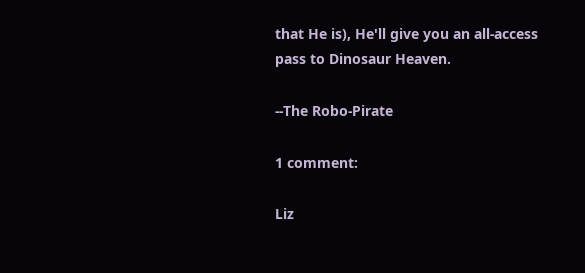that He is), He'll give you an all-access pass to Dinosaur Heaven.

--The Robo-Pirate

1 comment:

Liz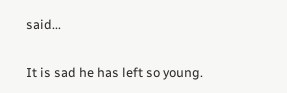said...

It is sad he has left so young.